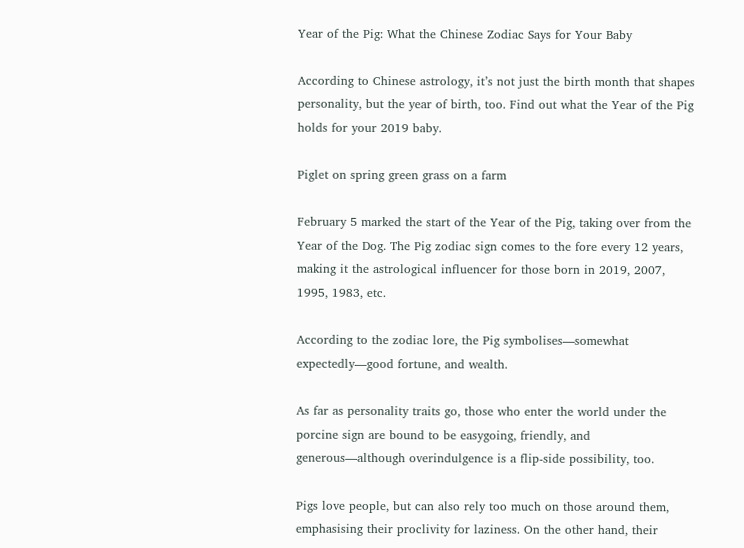Year of the Pig: What the Chinese Zodiac Says for Your Baby

According to Chinese astrology, it’s not just the birth month that shapes personality, but the year of birth, too. Find out what the Year of the Pig holds for your 2019 baby.

Piglet on spring green grass on a farm

February 5 marked the start of the Year of the Pig, taking over from the Year of the Dog. The Pig zodiac sign comes to the fore every 12 years, making it the astrological influencer for those born in 2019, 2007, 1995, 1983, etc.

According to the zodiac lore, the Pig symbolises—somewhat expectedly—good fortune, and wealth.

As far as personality traits go, those who enter the world under the porcine sign are bound to be easygoing, friendly, and generous—although overindulgence is a flip-side possibility, too.

Pigs love people, but can also rely too much on those around them, emphasising their proclivity for laziness. On the other hand, their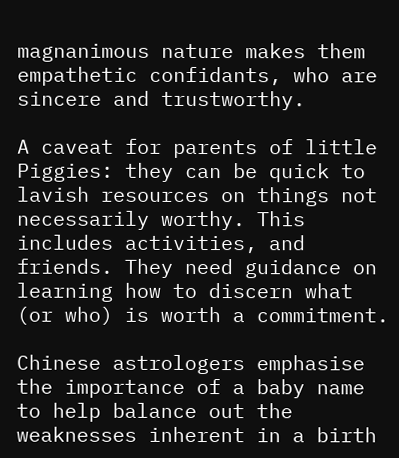magnanimous nature makes them empathetic confidants, who are sincere and trustworthy.

A caveat for parents of little Piggies: they can be quick to lavish resources on things not necessarily worthy. This includes activities, and friends. They need guidance on learning how to discern what (or who) is worth a commitment.

Chinese astrologers emphasise the importance of a baby name to help balance out the weaknesses inherent in a birth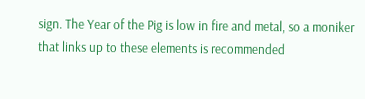sign. The Year of the Pig is low in fire and metal, so a moniker that links up to these elements is recommended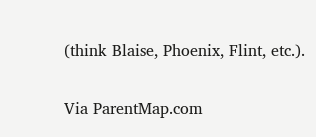(think Blaise, Phoenix, Flint, etc.).

Via ParentMap.com